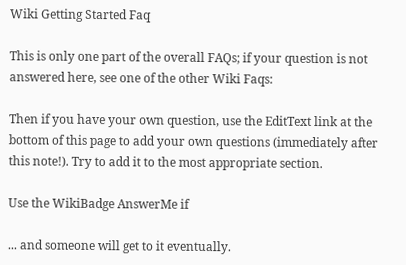Wiki Getting Started Faq

This is only one part of the overall FAQs; if your question is not answered here, see one of the other Wiki Faqs:

Then if you have your own question, use the EditText link at the bottom of this page to add your own questions (immediately after this note!). Try to add it to the most appropriate section.

Use the WikiBadge AnswerMe if

... and someone will get to it eventually.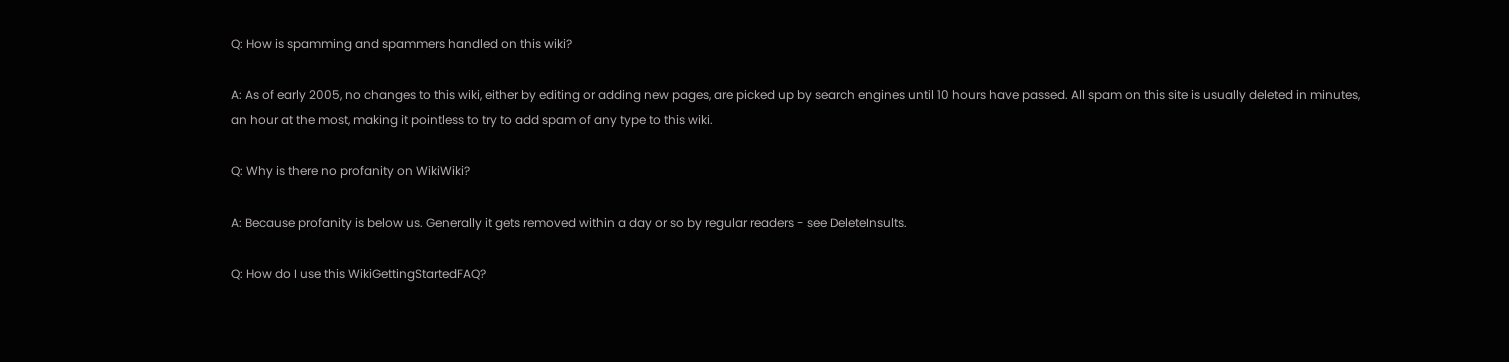Q: How is spamming and spammers handled on this wiki?

A: As of early 2005, no changes to this wiki, either by editing or adding new pages, are picked up by search engines until 10 hours have passed. All spam on this site is usually deleted in minutes, an hour at the most, making it pointless to try to add spam of any type to this wiki.

Q: Why is there no profanity on WikiWiki?

A: Because profanity is below us. Generally it gets removed within a day or so by regular readers - see DeleteInsults.

Q: How do I use this WikiGettingStartedFAQ?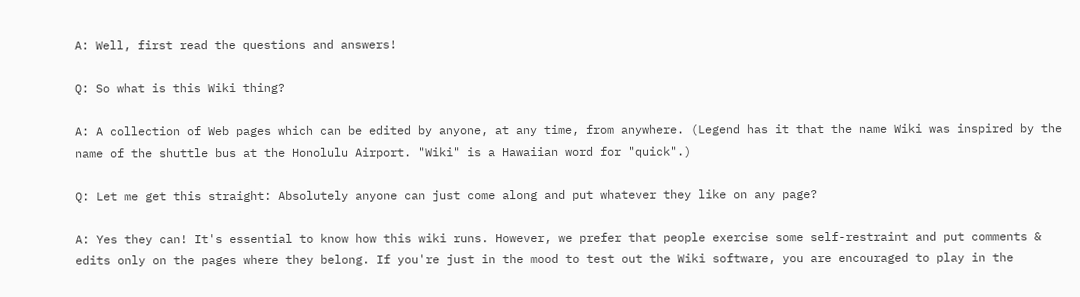A: Well, first read the questions and answers!

Q: So what is this Wiki thing?

A: A collection of Web pages which can be edited by anyone, at any time, from anywhere. (Legend has it that the name Wiki was inspired by the name of the shuttle bus at the Honolulu Airport. "Wiki" is a Hawaiian word for "quick".)

Q: Let me get this straight: Absolutely anyone can just come along and put whatever they like on any page?

A: Yes they can! It's essential to know how this wiki runs. However, we prefer that people exercise some self-restraint and put comments & edits only on the pages where they belong. If you're just in the mood to test out the Wiki software, you are encouraged to play in the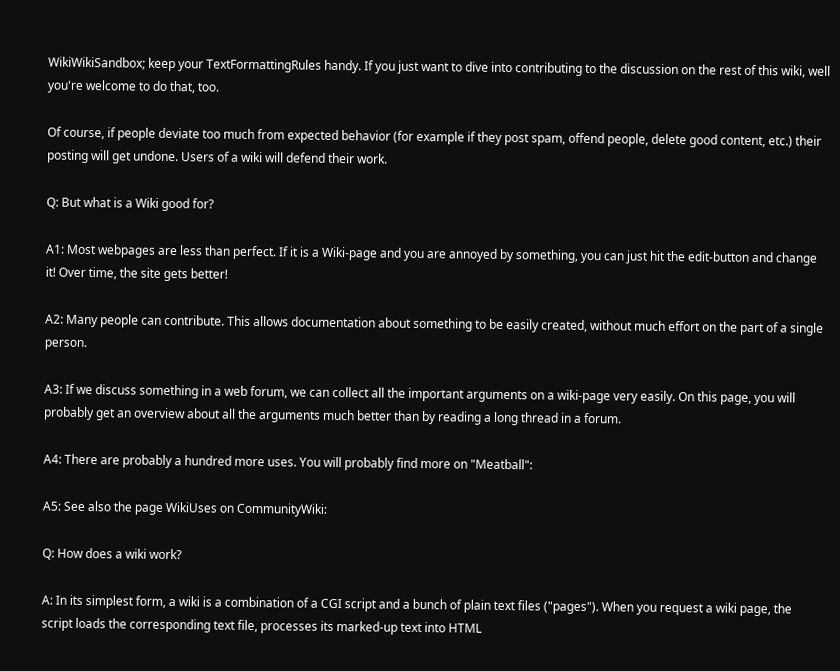WikiWikiSandbox; keep your TextFormattingRules handy. If you just want to dive into contributing to the discussion on the rest of this wiki, well you're welcome to do that, too.

Of course, if people deviate too much from expected behavior (for example if they post spam, offend people, delete good content, etc.) their posting will get undone. Users of a wiki will defend their work.

Q: But what is a Wiki good for?

A1: Most webpages are less than perfect. If it is a Wiki-page and you are annoyed by something, you can just hit the edit-button and change it! Over time, the site gets better!

A2: Many people can contribute. This allows documentation about something to be easily created, without much effort on the part of a single person.

A3: If we discuss something in a web forum, we can collect all the important arguments on a wiki-page very easily. On this page, you will probably get an overview about all the arguments much better than by reading a long thread in a forum.

A4: There are probably a hundred more uses. You will probably find more on "Meatball":

A5: See also the page WikiUses on CommunityWiki:

Q: How does a wiki work?

A: In its simplest form, a wiki is a combination of a CGI script and a bunch of plain text files ("pages"). When you request a wiki page, the script loads the corresponding text file, processes its marked-up text into HTML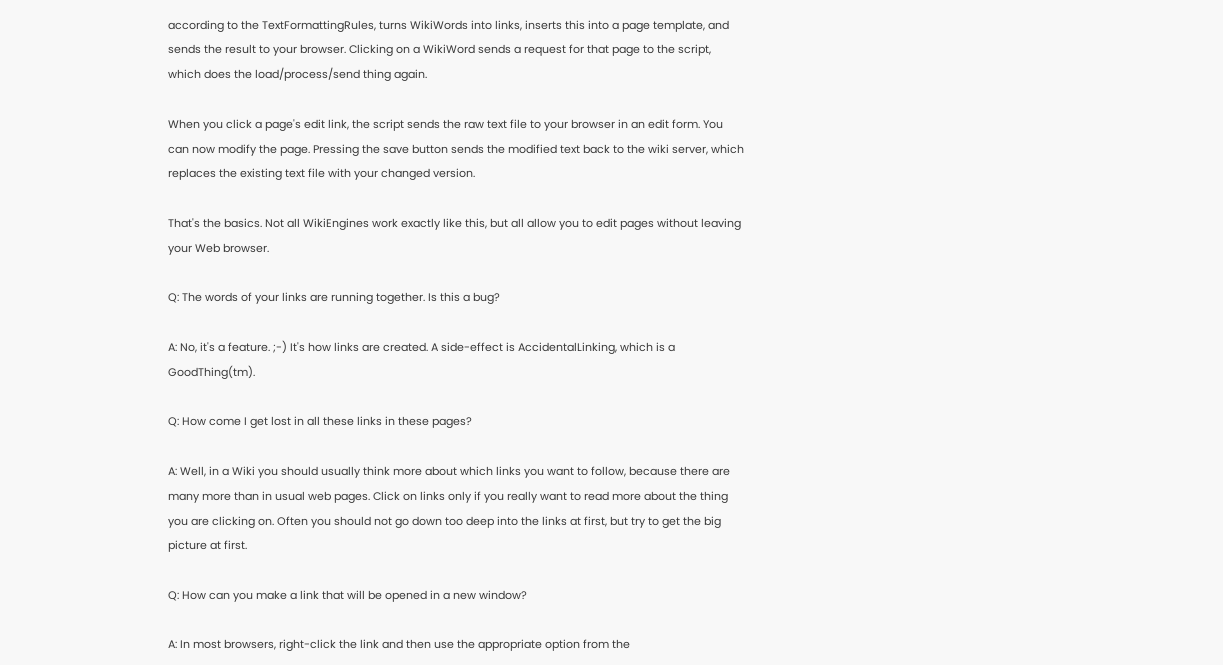according to the TextFormattingRules, turns WikiWords into links, inserts this into a page template, and sends the result to your browser. Clicking on a WikiWord sends a request for that page to the script, which does the load/process/send thing again.

When you click a page's edit link, the script sends the raw text file to your browser in an edit form. You can now modify the page. Pressing the save button sends the modified text back to the wiki server, which replaces the existing text file with your changed version.

That's the basics. Not all WikiEngines work exactly like this, but all allow you to edit pages without leaving your Web browser.

Q: The words of your links are running together. Is this a bug?

A: No, it's a feature. ;-) It's how links are created. A side-effect is AccidentalLinking, which is a GoodThing(tm).

Q: How come I get lost in all these links in these pages?

A: Well, in a Wiki you should usually think more about which links you want to follow, because there are many more than in usual web pages. Click on links only if you really want to read more about the thing you are clicking on. Often you should not go down too deep into the links at first, but try to get the big picture at first.

Q: How can you make a link that will be opened in a new window?

A: In most browsers, right-click the link and then use the appropriate option from the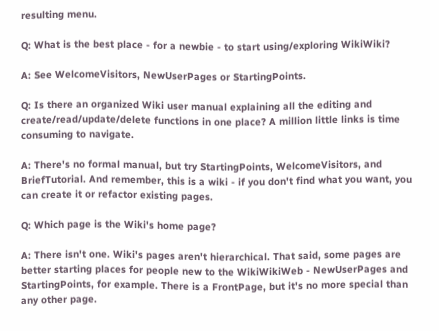resulting menu.

Q: What is the best place - for a newbie - to start using/exploring WikiWiki?

A: See WelcomeVisitors, NewUserPages or StartingPoints.

Q: Is there an organized Wiki user manual explaining all the editing and create/read/update/delete functions in one place? A million little links is time consuming to navigate.

A: There's no formal manual, but try StartingPoints, WelcomeVisitors, and BriefTutorial. And remember, this is a wiki - if you don't find what you want, you can create it or refactor existing pages.

Q: Which page is the Wiki's home page?

A: There isn't one. Wiki's pages aren't hierarchical. That said, some pages are better starting places for people new to the WikiWikiWeb - NewUserPages and StartingPoints, for example. There is a FrontPage, but it's no more special than any other page.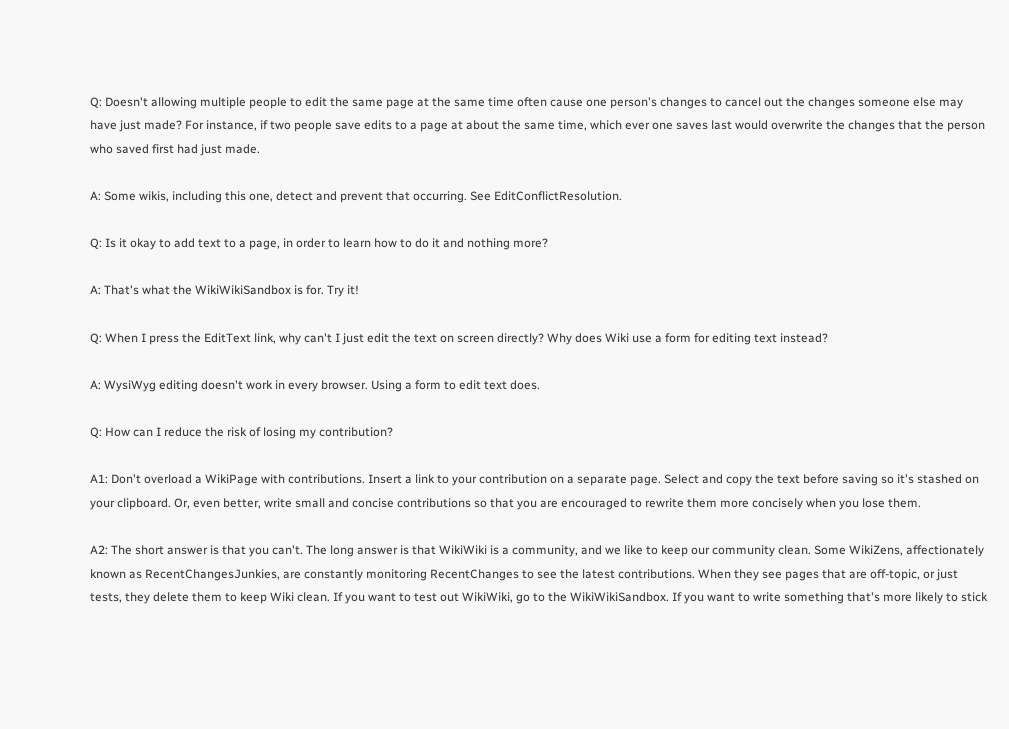Q: Doesn't allowing multiple people to edit the same page at the same time often cause one person's changes to cancel out the changes someone else may have just made? For instance, if two people save edits to a page at about the same time, which ever one saves last would overwrite the changes that the person who saved first had just made.

A: Some wikis, including this one, detect and prevent that occurring. See EditConflictResolution.

Q: Is it okay to add text to a page, in order to learn how to do it and nothing more?

A: That's what the WikiWikiSandbox is for. Try it!

Q: When I press the EditText link, why can't I just edit the text on screen directly? Why does Wiki use a form for editing text instead?

A: WysiWyg editing doesn't work in every browser. Using a form to edit text does.

Q: How can I reduce the risk of losing my contribution?

A1: Don't overload a WikiPage with contributions. Insert a link to your contribution on a separate page. Select and copy the text before saving so it's stashed on your clipboard. Or, even better, write small and concise contributions so that you are encouraged to rewrite them more concisely when you lose them.

A2: The short answer is that you can't. The long answer is that WikiWiki is a community, and we like to keep our community clean. Some WikiZens, affectionately known as RecentChangesJunkies, are constantly monitoring RecentChanges to see the latest contributions. When they see pages that are off-topic, or just tests, they delete them to keep Wiki clean. If you want to test out WikiWiki, go to the WikiWikiSandbox. If you want to write something that's more likely to stick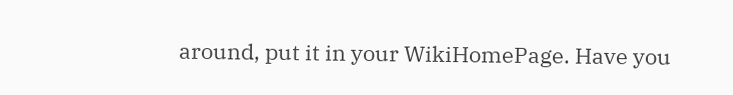around, put it in your WikiHomePage. Have you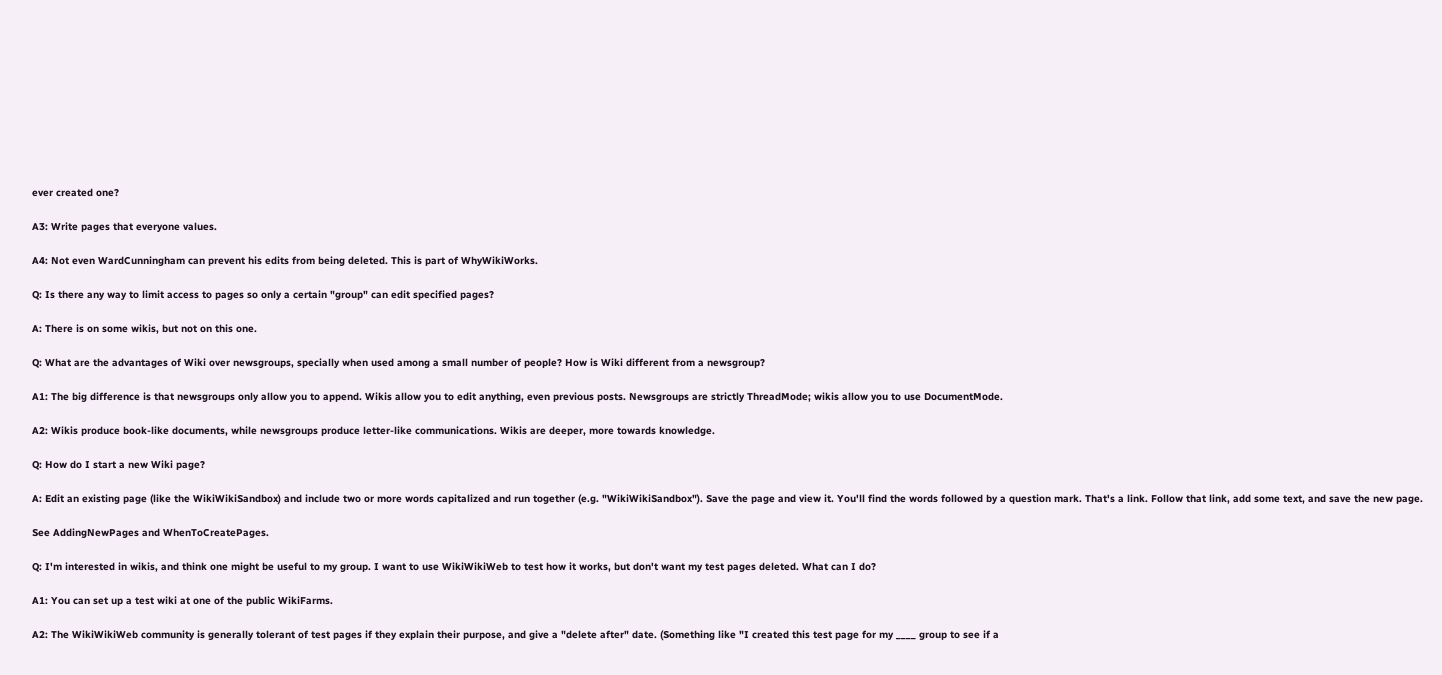ever created one?

A3: Write pages that everyone values.

A4: Not even WardCunningham can prevent his edits from being deleted. This is part of WhyWikiWorks.

Q: Is there any way to limit access to pages so only a certain "group" can edit specified pages?

A: There is on some wikis, but not on this one.

Q: What are the advantages of Wiki over newsgroups, specially when used among a small number of people? How is Wiki different from a newsgroup?

A1: The big difference is that newsgroups only allow you to append. Wikis allow you to edit anything, even previous posts. Newsgroups are strictly ThreadMode; wikis allow you to use DocumentMode.

A2: Wikis produce book-like documents, while newsgroups produce letter-like communications. Wikis are deeper, more towards knowledge.

Q: How do I start a new Wiki page?

A: Edit an existing page (like the WikiWikiSandbox) and include two or more words capitalized and run together (e.g. "WikiWikiSandbox"). Save the page and view it. You'll find the words followed by a question mark. That's a link. Follow that link, add some text, and save the new page.

See AddingNewPages and WhenToCreatePages.

Q: I'm interested in wikis, and think one might be useful to my group. I want to use WikiWikiWeb to test how it works, but don't want my test pages deleted. What can I do?

A1: You can set up a test wiki at one of the public WikiFarms.

A2: The WikiWikiWeb community is generally tolerant of test pages if they explain their purpose, and give a "delete after" date. (Something like "I created this test page for my ____ group to see if a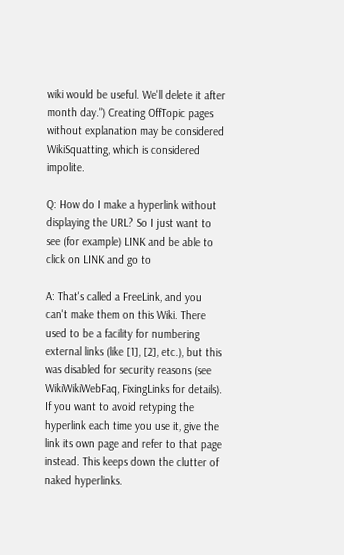wiki would be useful. We'll delete it after month day.") Creating OffTopic pages without explanation may be considered WikiSquatting, which is considered impolite.

Q: How do I make a hyperlink without displaying the URL? So I just want to see (for example) LINK and be able to click on LINK and go to

A: That's called a FreeLink, and you can't make them on this Wiki. There used to be a facility for numbering external links (like [1], [2], etc.), but this was disabled for security reasons (see WikiWikiWebFaq, FixingLinks for details). If you want to avoid retyping the hyperlink each time you use it, give the link its own page and refer to that page instead. This keeps down the clutter of naked hyperlinks.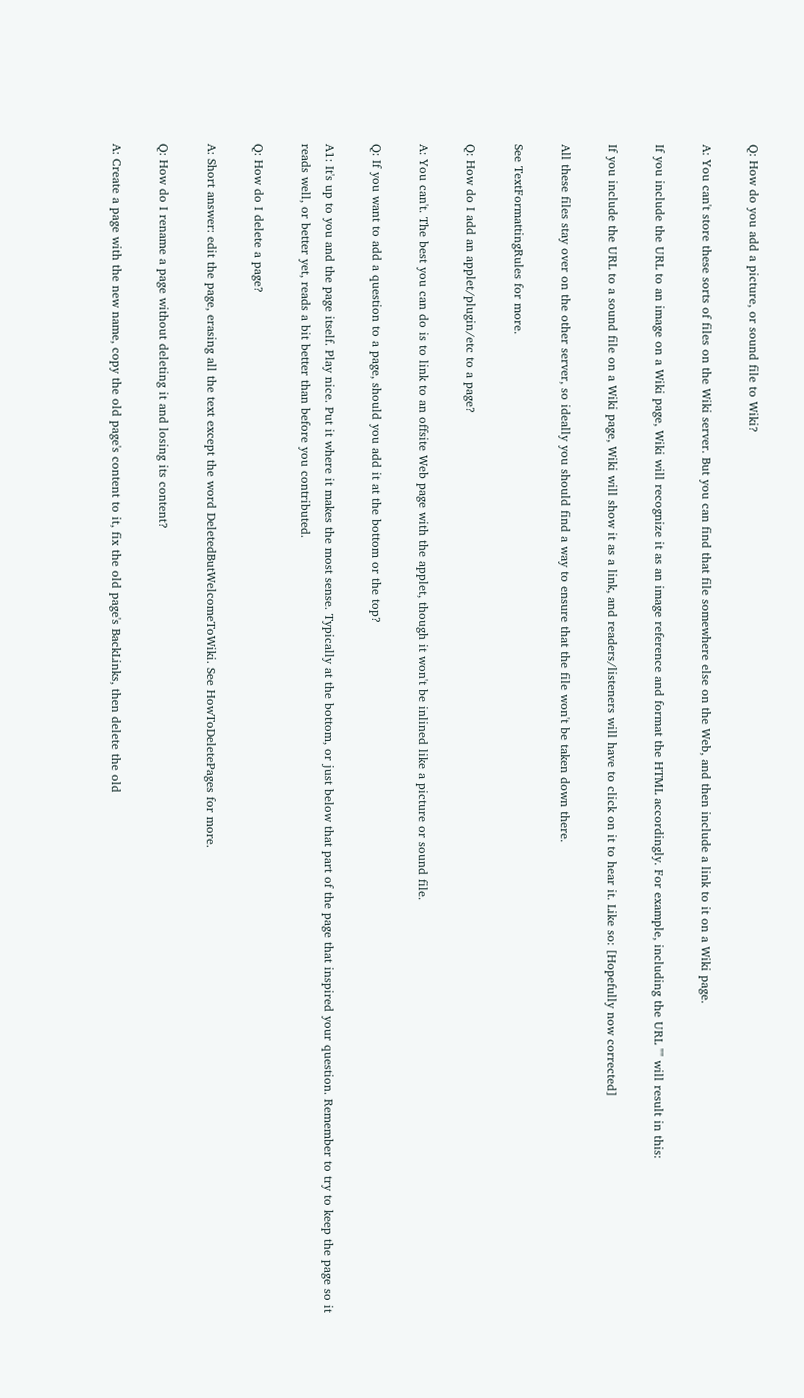Q: How do you add a picture, or sound file to Wiki?

A: You can't store these sorts of files on the Wiki server. But you can find that file somewhere else on the Web, and then include a link to it on a Wiki page.

If you include the URL to an image on a Wiki page, Wiki will recognize it as an image reference and format the HTML accordingly. For example, including the URL "" will result in this:

If you include the URL to a sound file on a Wiki page, Wiki will show it as a link, and readers/listeners will have to click on it to hear it. Like so: [Hopefully now corrected]

All these files stay over on the other server, so ideally you should find a way to ensure that the file won't be taken down there.

See TextFormattingRules for more.

Q: How do I add an applet/plugin/etc to a page?

A: You can't. The best you can do is to link to an offsite Web page with the applet, though it won't be inlined like a picture or sound file.

Q: If you want to add a question to a page, should you add it at the bottom or the top?

A1: It's up to you and the page itself. Play nice. Put it where it makes the most sense. Typically at the bottom, or just below that part of the page that inspired your question. Remember to try to keep the page so it reads well, or better yet, reads a bit better than before you contributed.

Q: How do I delete a page?

A: Short answer: edit the page, erasing all the text except the word DeletedButWelcomeToWiki. See HowToDeletePages for more.

Q: How do I rename a page without deleting it and losing its content?

A: Create a page with the new name, copy the old page's content to it, fix the old page's BackLinks, then delete the old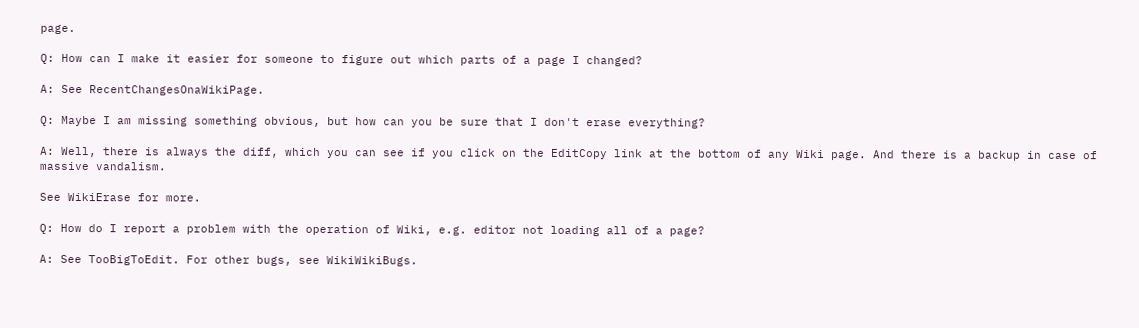page.

Q: How can I make it easier for someone to figure out which parts of a page I changed?

A: See RecentChangesOnaWikiPage.

Q: Maybe I am missing something obvious, but how can you be sure that I don't erase everything?

A: Well, there is always the diff, which you can see if you click on the EditCopy link at the bottom of any Wiki page. And there is a backup in case of massive vandalism.

See WikiErase for more.

Q: How do I report a problem with the operation of Wiki, e.g. editor not loading all of a page?

A: See TooBigToEdit. For other bugs, see WikiWikiBugs.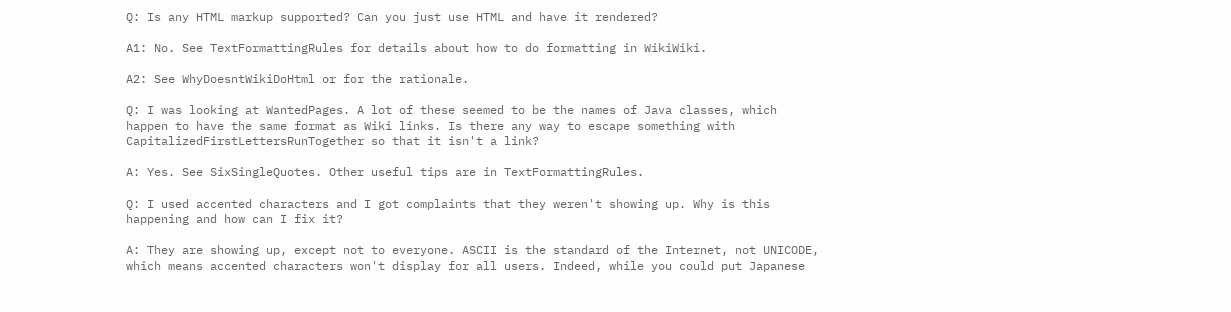Q: Is any HTML markup supported? Can you just use HTML and have it rendered?

A1: No. See TextFormattingRules for details about how to do formatting in WikiWiki.

A2: See WhyDoesntWikiDoHtml or for the rationale.

Q: I was looking at WantedPages. A lot of these seemed to be the names of Java classes, which happen to have the same format as Wiki links. Is there any way to escape something with CapitalizedFirstLettersRunTogether so that it isn't a link?

A: Yes. See SixSingleQuotes. Other useful tips are in TextFormattingRules.

Q: I used accented characters and I got complaints that they weren't showing up. Why is this happening and how can I fix it?

A: They are showing up, except not to everyone. ASCII is the standard of the Internet, not UNICODE, which means accented characters won't display for all users. Indeed, while you could put Japanese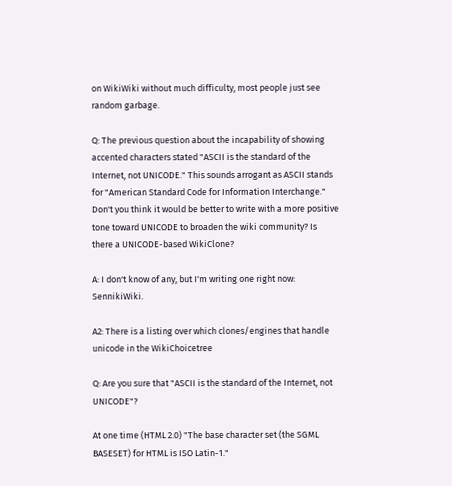on WikiWiki without much difficulty, most people just see random garbage.

Q: The previous question about the incapability of showing accented characters stated "ASCII is the standard of the Internet, not UNICODE." This sounds arrogant as ASCII stands for "American Standard Code for Information Interchange." Don't you think it would be better to write with a more positive tone toward UNICODE to broaden the wiki community? Is there a UNICODE-based WikiClone?

A: I don't know of any, but I'm writing one right now: SennikiWiki.

A2: There is a listing over which clones/engines that handle unicode in the WikiChoicetree

Q: Are you sure that "ASCII is the standard of the Internet, not UNICODE"?

At one time (HTML 2.0) "The base character set (the SGML BASESET) for HTML is ISO Latin-1."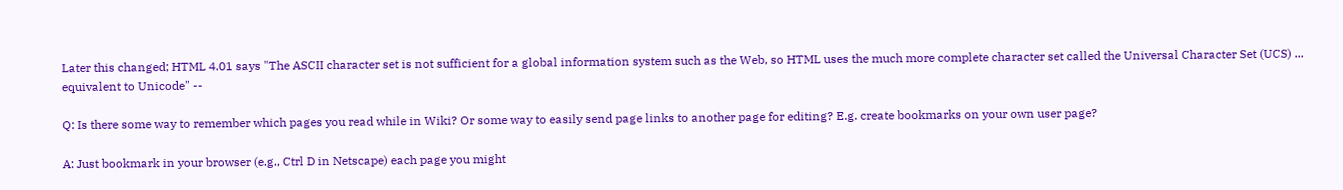Later this changed; HTML 4.01 says "The ASCII character set is not sufficient for a global information system such as the Web, so HTML uses the much more complete character set called the Universal Character Set (UCS) ... equivalent to Unicode" --

Q: Is there some way to remember which pages you read while in Wiki? Or some way to easily send page links to another page for editing? E.g. create bookmarks on your own user page?

A: Just bookmark in your browser (e.g., Ctrl D in Netscape) each page you might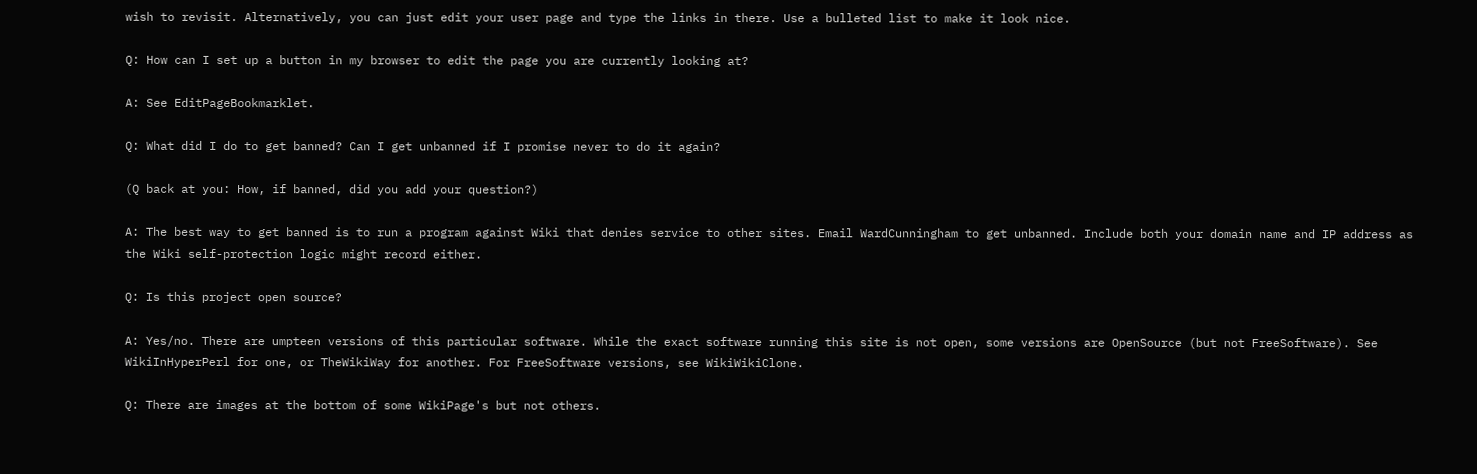wish to revisit. Alternatively, you can just edit your user page and type the links in there. Use a bulleted list to make it look nice.

Q: How can I set up a button in my browser to edit the page you are currently looking at?

A: See EditPageBookmarklet.

Q: What did I do to get banned? Can I get unbanned if I promise never to do it again?

(Q back at you: How, if banned, did you add your question?)

A: The best way to get banned is to run a program against Wiki that denies service to other sites. Email WardCunningham to get unbanned. Include both your domain name and IP address as the Wiki self-protection logic might record either.

Q: Is this project open source?

A: Yes/no. There are umpteen versions of this particular software. While the exact software running this site is not open, some versions are OpenSource (but not FreeSoftware). See WikiInHyperPerl for one, or TheWikiWay for another. For FreeSoftware versions, see WikiWikiClone.

Q: There are images at the bottom of some WikiPage's but not others.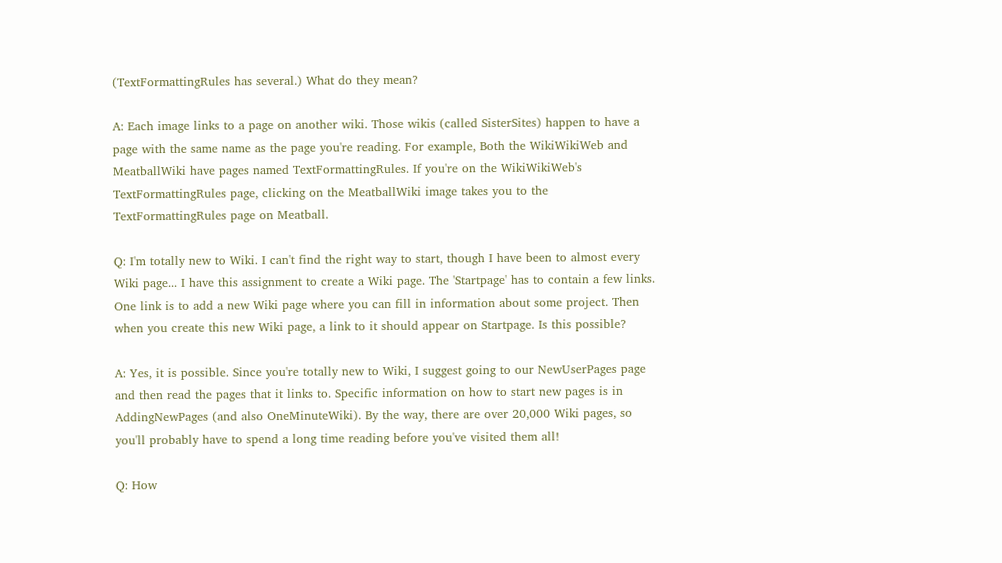(TextFormattingRules has several.) What do they mean?

A: Each image links to a page on another wiki. Those wikis (called SisterSites) happen to have a page with the same name as the page you're reading. For example, Both the WikiWikiWeb and MeatballWiki have pages named TextFormattingRules. If you're on the WikiWikiWeb's TextFormattingRules page, clicking on the MeatballWiki image takes you to the TextFormattingRules page on Meatball.

Q: I'm totally new to Wiki. I can't find the right way to start, though I have been to almost every Wiki page... I have this assignment to create a Wiki page. The 'Startpage' has to contain a few links. One link is to add a new Wiki page where you can fill in information about some project. Then when you create this new Wiki page, a link to it should appear on Startpage. Is this possible?

A: Yes, it is possible. Since you're totally new to Wiki, I suggest going to our NewUserPages page and then read the pages that it links to. Specific information on how to start new pages is in AddingNewPages (and also OneMinuteWiki). By the way, there are over 20,000 Wiki pages, so you'll probably have to spend a long time reading before you've visited them all!

Q: How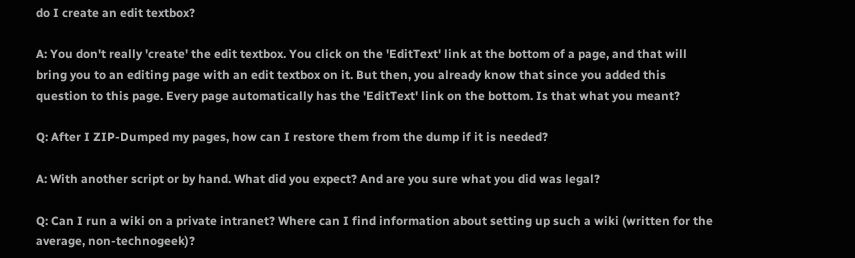do I create an edit textbox?

A: You don't really 'create' the edit textbox. You click on the 'EditText' link at the bottom of a page, and that will bring you to an editing page with an edit textbox on it. But then, you already know that since you added this question to this page. Every page automatically has the 'EditText' link on the bottom. Is that what you meant?

Q: After I ZIP-Dumped my pages, how can I restore them from the dump if it is needed?

A: With another script or by hand. What did you expect? And are you sure what you did was legal?

Q: Can I run a wiki on a private intranet? Where can I find information about setting up such a wiki (written for the average, non-technogeek)?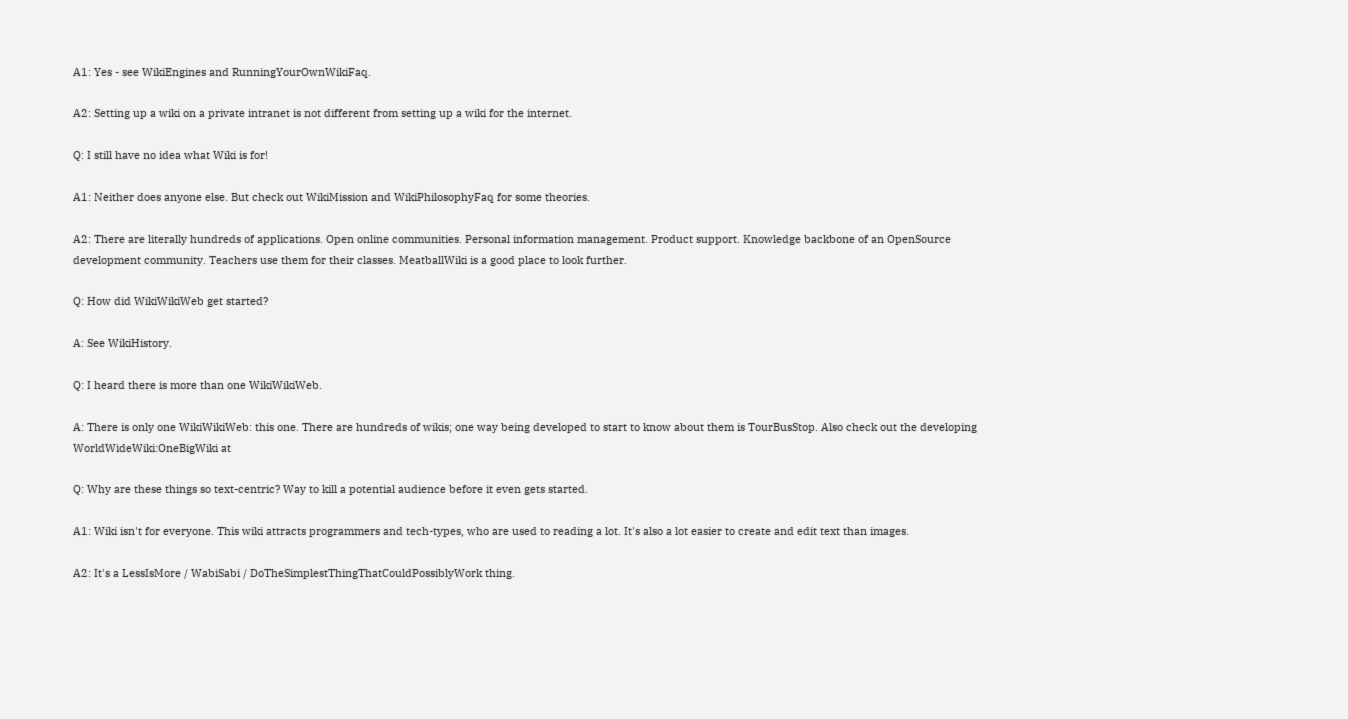A1: Yes - see WikiEngines and RunningYourOwnWikiFaq.

A2: Setting up a wiki on a private intranet is not different from setting up a wiki for the internet.

Q: I still have no idea what Wiki is for!

A1: Neither does anyone else. But check out WikiMission and WikiPhilosophyFaq for some theories.

A2: There are literally hundreds of applications. Open online communities. Personal information management. Product support. Knowledge backbone of an OpenSource development community. Teachers use them for their classes. MeatballWiki is a good place to look further.

Q: How did WikiWikiWeb get started?

A: See WikiHistory.

Q: I heard there is more than one WikiWikiWeb.

A: There is only one WikiWikiWeb: this one. There are hundreds of wikis; one way being developed to start to know about them is TourBusStop. Also check out the developing WorldWideWiki:OneBigWiki at

Q: Why are these things so text-centric? Way to kill a potential audience before it even gets started.

A1: Wiki isn't for everyone. This wiki attracts programmers and tech-types, who are used to reading a lot. It's also a lot easier to create and edit text than images.

A2: It's a LessIsMore / WabiSabi / DoTheSimplestThingThatCouldPossiblyWork thing.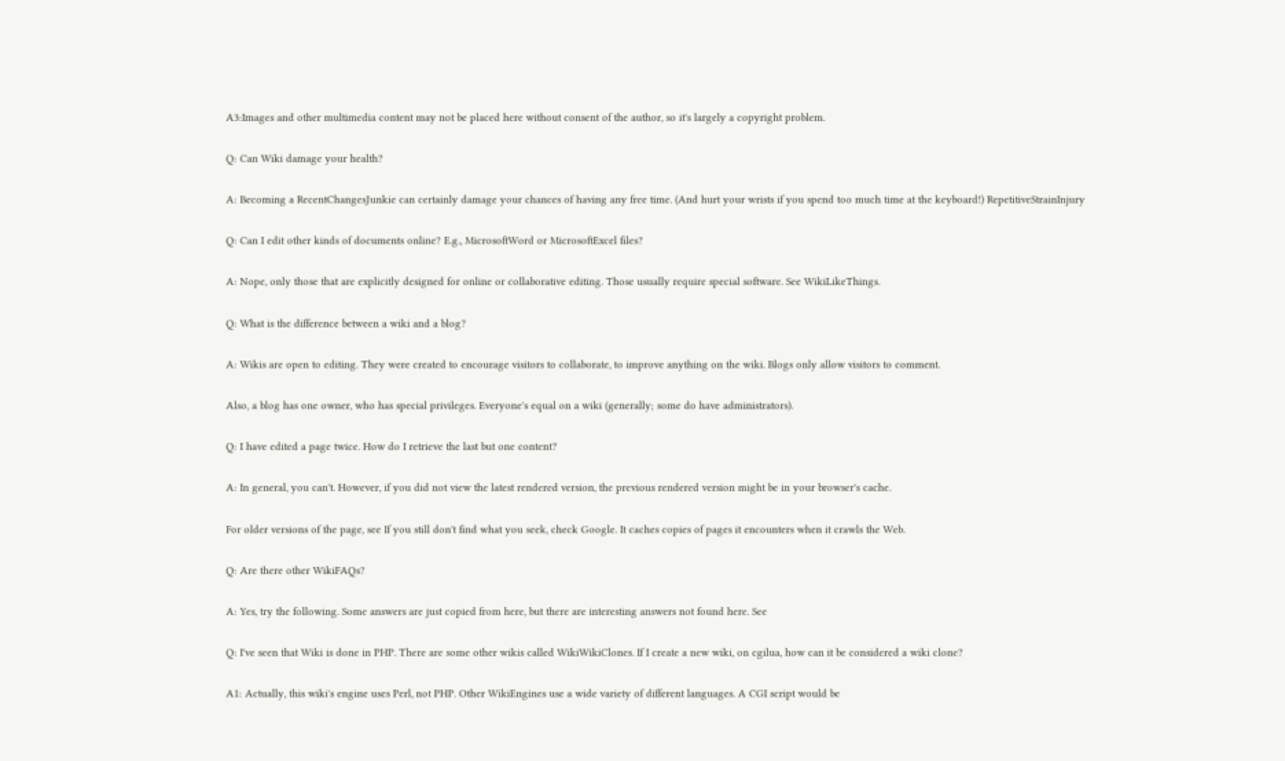A3:Images and other multimedia content may not be placed here without consent of the author, so it's largely a copyright problem.

Q: Can Wiki damage your health?

A: Becoming a RecentChangesJunkie can certainly damage your chances of having any free time. (And hurt your wrists if you spend too much time at the keyboard!) RepetitiveStrainInjury

Q: Can I edit other kinds of documents online? E.g., MicrosoftWord or MicrosoftExcel files?

A: Nope, only those that are explicitly designed for online or collaborative editing. Those usually require special software. See WikiLikeThings.

Q: What is the difference between a wiki and a blog?

A: Wikis are open to editing. They were created to encourage visitors to collaborate, to improve anything on the wiki. Blogs only allow visitors to comment.

Also, a blog has one owner, who has special privileges. Everyone's equal on a wiki (generally; some do have administrators).

Q: I have edited a page twice. How do I retrieve the last but one content?

A: In general, you can't. However, if you did not view the latest rendered version, the previous rendered version might be in your browser's cache.

For older versions of the page, see If you still don't find what you seek, check Google. It caches copies of pages it encounters when it crawls the Web.

Q: Are there other WikiFAQs?

A: Yes, try the following. Some answers are just copied from here, but there are interesting answers not found here. See

Q: I've seen that Wiki is done in PHP. There are some other wikis called WikiWikiClones. If I create a new wiki, on cgilua, how can it be considered a wiki clone?

A1: Actually, this wiki's engine uses Perl, not PHP. Other WikiEngines use a wide variety of different languages. A CGI script would be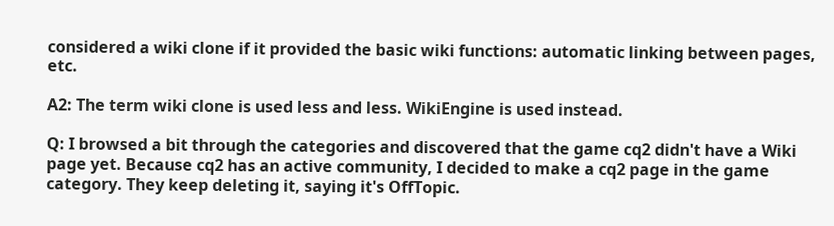considered a wiki clone if it provided the basic wiki functions: automatic linking between pages, etc.

A2: The term wiki clone is used less and less. WikiEngine is used instead.

Q: I browsed a bit through the categories and discovered that the game cq2 didn't have a Wiki page yet. Because cq2 has an active community, I decided to make a cq2 page in the game category. They keep deleting it, saying it's OffTopic.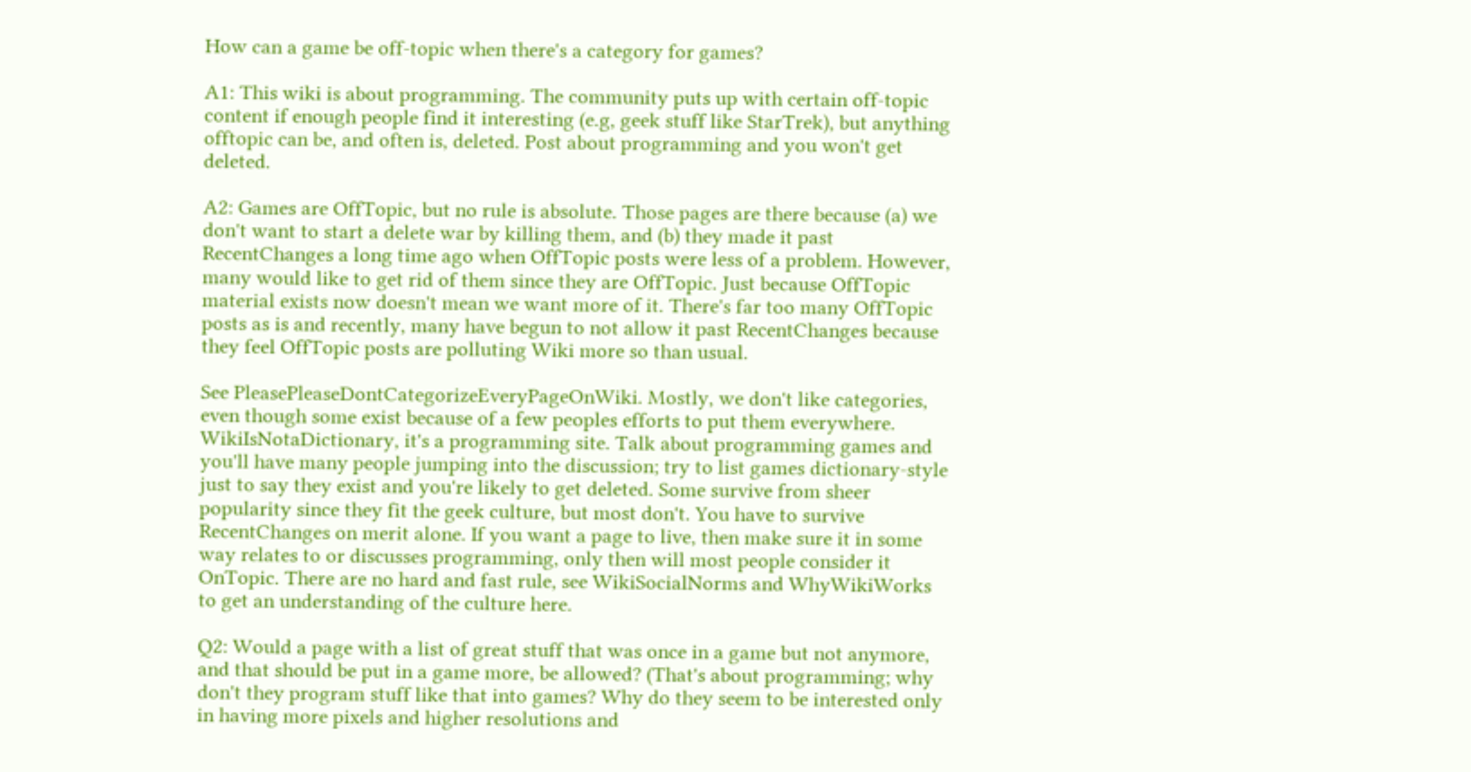How can a game be off-topic when there's a category for games?

A1: This wiki is about programming. The community puts up with certain off-topic content if enough people find it interesting (e.g, geek stuff like StarTrek), but anything offtopic can be, and often is, deleted. Post about programming and you won't get deleted.

A2: Games are OffTopic, but no rule is absolute. Those pages are there because (a) we don't want to start a delete war by killing them, and (b) they made it past RecentChanges a long time ago when OffTopic posts were less of a problem. However, many would like to get rid of them since they are OffTopic. Just because OffTopic material exists now doesn't mean we want more of it. There's far too many OffTopic posts as is and recently, many have begun to not allow it past RecentChanges because they feel OffTopic posts are polluting Wiki more so than usual.

See PleasePleaseDontCategorizeEveryPageOnWiki. Mostly, we don't like categories, even though some exist because of a few peoples efforts to put them everywhere. WikiIsNotaDictionary, it's a programming site. Talk about programming games and you'll have many people jumping into the discussion; try to list games dictionary-style just to say they exist and you're likely to get deleted. Some survive from sheer popularity since they fit the geek culture, but most don't. You have to survive RecentChanges on merit alone. If you want a page to live, then make sure it in some way relates to or discusses programming, only then will most people consider it OnTopic. There are no hard and fast rule, see WikiSocialNorms and WhyWikiWorks to get an understanding of the culture here.

Q2: Would a page with a list of great stuff that was once in a game but not anymore, and that should be put in a game more, be allowed? (That's about programming; why don't they program stuff like that into games? Why do they seem to be interested only in having more pixels and higher resolutions and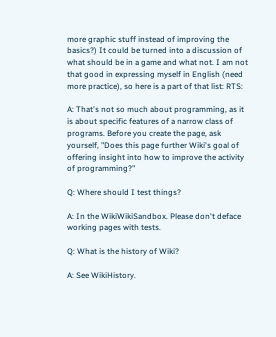more graphic stuff instead of improving the basics?) It could be turned into a discussion of what should be in a game and what not. I am not that good in expressing myself in English (need more practice), so here is a part of that list: RTS:

A: That's not so much about programming, as it is about specific features of a narrow class of programs. Before you create the page, ask yourself, "Does this page further Wiki's goal of offering insight into how to improve the activity of programming?"

Q: Where should I test things?

A: In the WikiWikiSandbox. Please don't deface working pages with tests.

Q: What is the history of Wiki?

A: See WikiHistory.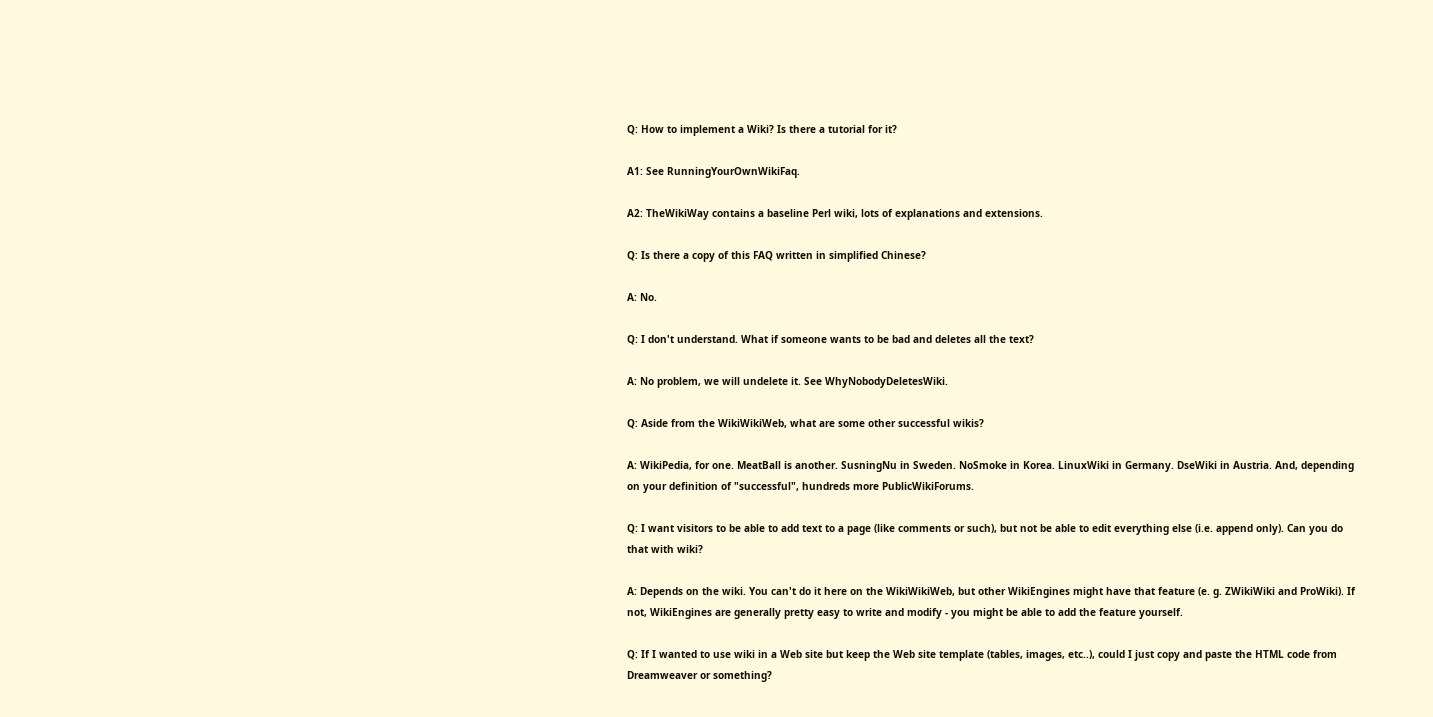Q: How to implement a Wiki? Is there a tutorial for it?

A1: See RunningYourOwnWikiFaq.

A2: TheWikiWay contains a baseline Perl wiki, lots of explanations and extensions.

Q: Is there a copy of this FAQ written in simplified Chinese?

A: No.

Q: I don't understand. What if someone wants to be bad and deletes all the text?

A: No problem, we will undelete it. See WhyNobodyDeletesWiki.

Q: Aside from the WikiWikiWeb, what are some other successful wikis?

A: WikiPedia, for one. MeatBall is another. SusningNu in Sweden. NoSmoke in Korea. LinuxWiki in Germany. DseWiki in Austria. And, depending on your definition of "successful", hundreds more PublicWikiForums.

Q: I want visitors to be able to add text to a page (like comments or such), but not be able to edit everything else (i.e. append only). Can you do that with wiki?

A: Depends on the wiki. You can't do it here on the WikiWikiWeb, but other WikiEngines might have that feature (e. g. ZWikiWiki and ProWiki). If not, WikiEngines are generally pretty easy to write and modify - you might be able to add the feature yourself.

Q: If I wanted to use wiki in a Web site but keep the Web site template (tables, images, etc..), could I just copy and paste the HTML code from Dreamweaver or something?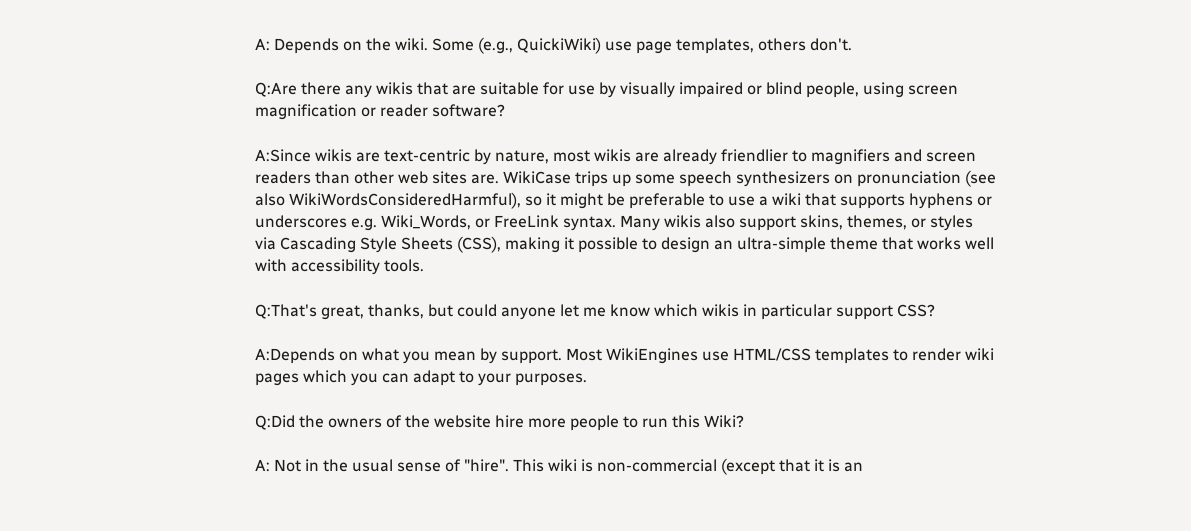A: Depends on the wiki. Some (e.g., QuickiWiki) use page templates, others don't.

Q:Are there any wikis that are suitable for use by visually impaired or blind people, using screen magnification or reader software?

A:Since wikis are text-centric by nature, most wikis are already friendlier to magnifiers and screen readers than other web sites are. WikiCase trips up some speech synthesizers on pronunciation (see also WikiWordsConsideredHarmful), so it might be preferable to use a wiki that supports hyphens or underscores e.g. Wiki_Words, or FreeLink syntax. Many wikis also support skins, themes, or styles via Cascading Style Sheets (CSS), making it possible to design an ultra-simple theme that works well with accessibility tools.

Q:That's great, thanks, but could anyone let me know which wikis in particular support CSS?

A:Depends on what you mean by support. Most WikiEngines use HTML/CSS templates to render wiki pages which you can adapt to your purposes.

Q:Did the owners of the website hire more people to run this Wiki?

A: Not in the usual sense of "hire". This wiki is non-commercial (except that it is an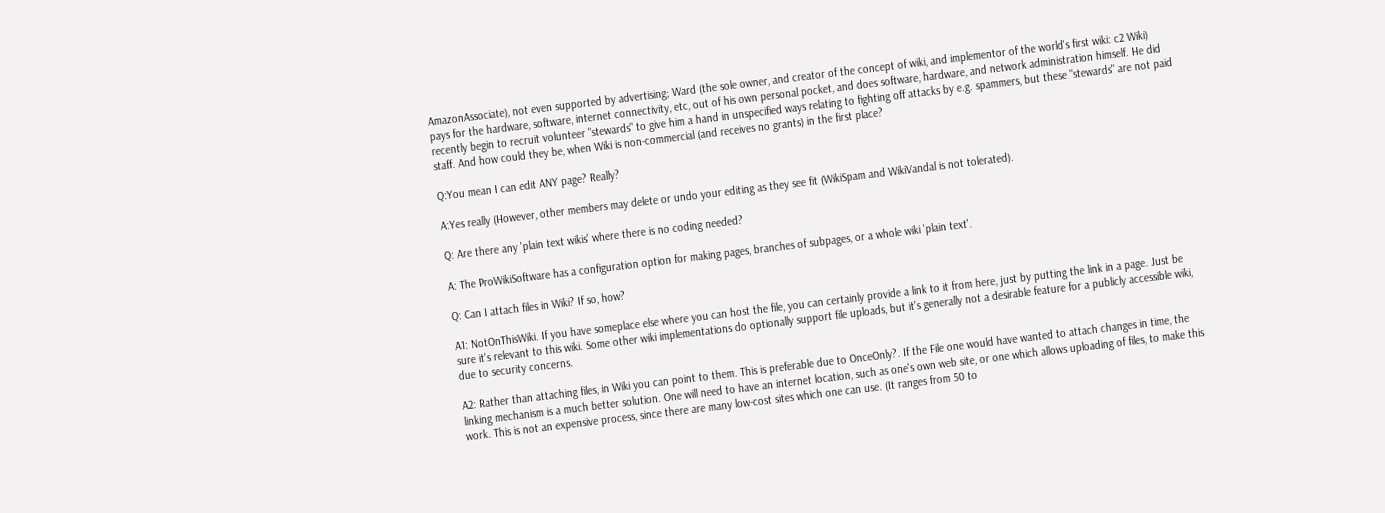AmazonAssociate), not even supported by advertising; Ward (the sole owner, and creator of the concept of wiki, and implementor of the world's first wiki: c2 Wiki) pays for the hardware, software, internet connectivity, etc, out of his own personal pocket, and does software, hardware, and network administration himself. He did recently begin to recruit volunteer "stewards" to give him a hand in unspecified ways relating to fighting off attacks by e.g. spammers, but these "stewards" are not paid staff. And how could they be, when Wiki is non-commercial (and receives no grants) in the first place?

Q:You mean I can edit ANY page? Really?

A:Yes really (However, other members may delete or undo your editing as they see fit (WikiSpam and WikiVandal is not tolerated).

Q: Are there any 'plain text wikis' where there is no coding needed?

A: The ProWikiSoftware has a configuration option for making pages, branches of subpages, or a whole wiki 'plain text'.

Q: Can I attach files in Wiki? If so, how?

A1: NotOnThisWiki. If you have someplace else where you can host the file, you can certainly provide a link to it from here, just by putting the link in a page. Just be sure it's relevant to this wiki. Some other wiki implementations do optionally support file uploads, but it's generally not a desirable feature for a publicly accessible wiki, due to security concerns.

A2: Rather than attaching files, in Wiki you can point to them. This is preferable due to OnceOnly?. If the File one would have wanted to attach changes in time, the linking mechanism is a much better solution. One will need to have an internet location, such as one's own web site, or one which allows uploading of files, to make this work. This is not an expensive process, since there are many low-cost sites which one can use. (It ranges from 50 to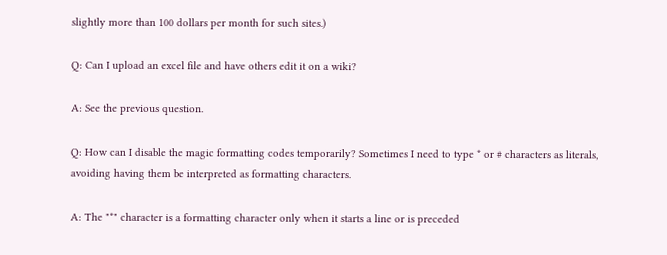slightly more than 100 dollars per month for such sites.)

Q: Can I upload an excel file and have others edit it on a wiki?

A: See the previous question.

Q: How can I disable the magic formatting codes temporarily? Sometimes I need to type * or # characters as literals, avoiding having them be interpreted as formatting characters.

A: The "*" character is a formatting character only when it starts a line or is preceded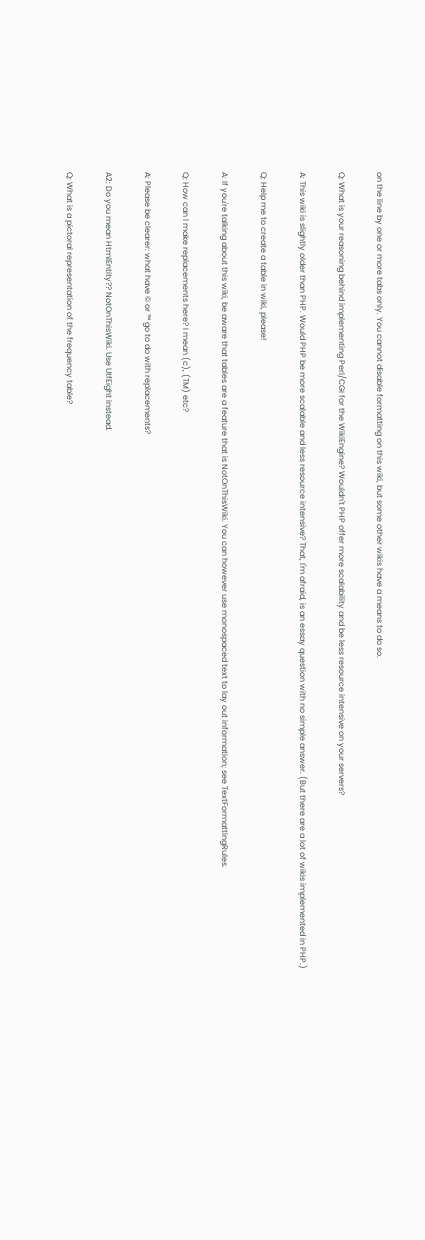on the line by one or more tabs only. You cannot disable formatting on this wiki, but some other wikis have a means to do so.

Q: What is your reasoning behind implementing Perl/CGI for the WikiEngine? Wouldn't PHP offer more scalability and be less resource intensive on your servers?

A: This wiki is slightly older than PHP. Would PHP be more scalable and less resource intensive? That, I'm afraid, is an essay question with no simple answer. (But there are a lot of wikis implemented in PHP.)

Q: Help me to create a table in wiki, please!

A: If you're talking about this wiki, be aware that tables are a feature that is NotOnThisWiki. You can however use monospaced text to lay out information; see TextFormattingRules.

Q: How can I make replacements here? I mean (c), (TM) etc?

A: Please be clearer: what have © or ™ go to do with replacements?

A2: Do you mean HtmlEntity?? NotOnThisWiki. Use UtfEight instead.

Q: What is a pictoral representation of the frequency table?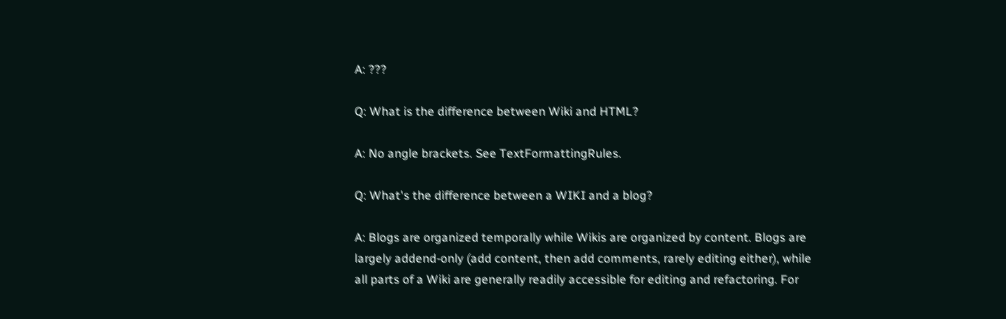A: ???

Q: What is the difference between Wiki and HTML?

A: No angle brackets. See TextFormattingRules.

Q: What's the difference between a WIKI and a blog?

A: Blogs are organized temporally while Wikis are organized by content. Blogs are largely addend-only (add content, then add comments, rarely editing either), while all parts of a Wiki are generally readily accessible for editing and refactoring. For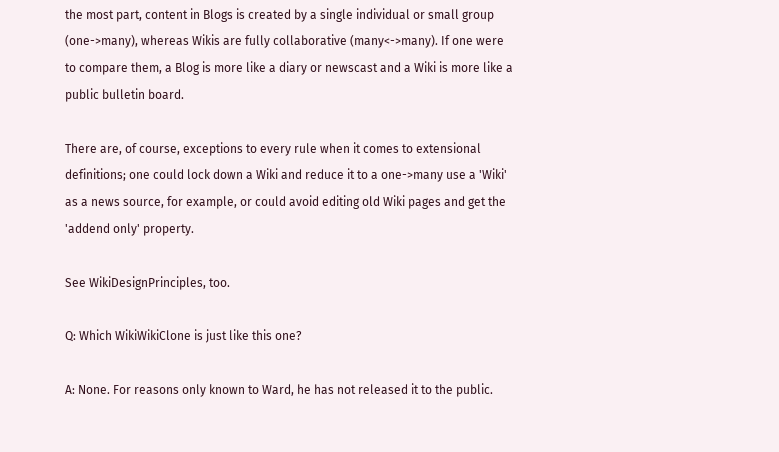the most part, content in Blogs is created by a single individual or small group (one->many), whereas Wikis are fully collaborative (many<->many). If one were to compare them, a Blog is more like a diary or newscast and a Wiki is more like a public bulletin board.

There are, of course, exceptions to every rule when it comes to extensional definitions; one could lock down a Wiki and reduce it to a one->many use a 'Wiki' as a news source, for example, or could avoid editing old Wiki pages and get the 'addend only' property.

See WikiDesignPrinciples, too.

Q: Which WikiWikiClone is just like this one?

A: None. For reasons only known to Ward, he has not released it to the public.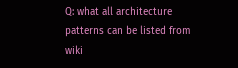Q: what all architecture patterns can be listed from wiki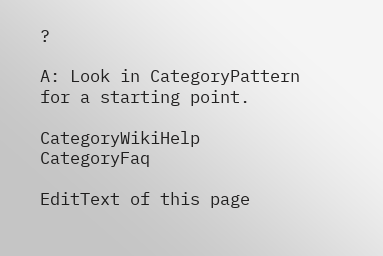?

A: Look in CategoryPattern for a starting point.

CategoryWikiHelp CategoryFaq

EditText of this page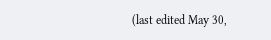(last edited May 30,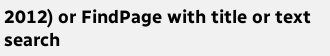2012) or FindPage with title or text search